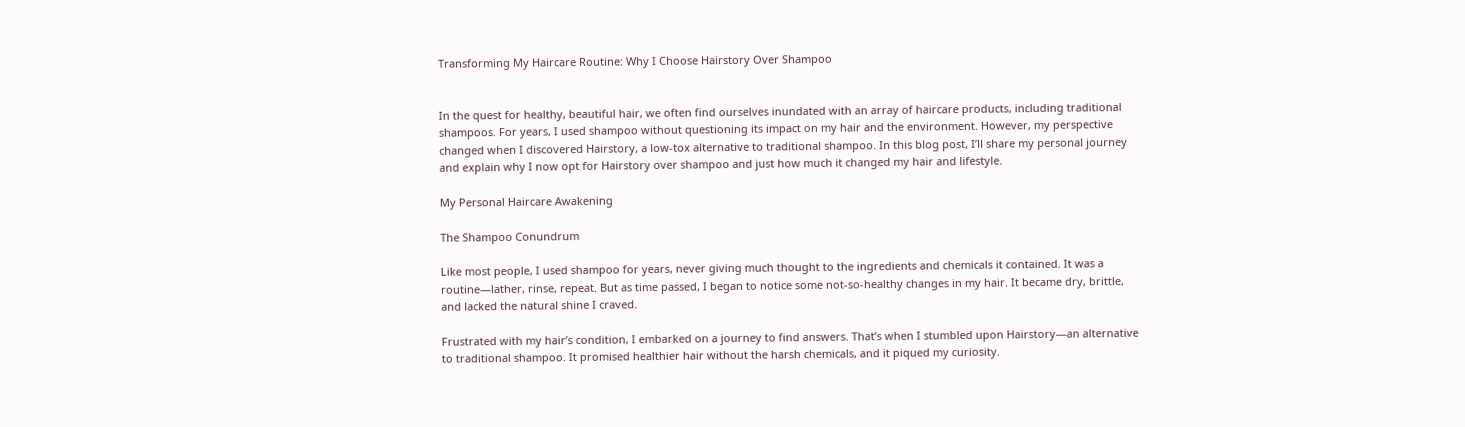Transforming My Haircare Routine: Why I Choose Hairstory Over Shampoo


In the quest for healthy, beautiful hair, we often find ourselves inundated with an array of haircare products, including traditional shampoos. For years, I used shampoo without questioning its impact on my hair and the environment. However, my perspective changed when I discovered Hairstory, a low-tox alternative to traditional shampoo. In this blog post, I’ll share my personal journey and explain why I now opt for Hairstory over shampoo and just how much it changed my hair and lifestyle.

My Personal Haircare Awakening

The Shampoo Conundrum

Like most people, I used shampoo for years, never giving much thought to the ingredients and chemicals it contained. It was a routine—lather, rinse, repeat. But as time passed, I began to notice some not-so-healthy changes in my hair. It became dry, brittle, and lacked the natural shine I craved.

Frustrated with my hair’s condition, I embarked on a journey to find answers. That’s when I stumbled upon Hairstory—an alternative to traditional shampoo. It promised healthier hair without the harsh chemicals, and it piqued my curiosity.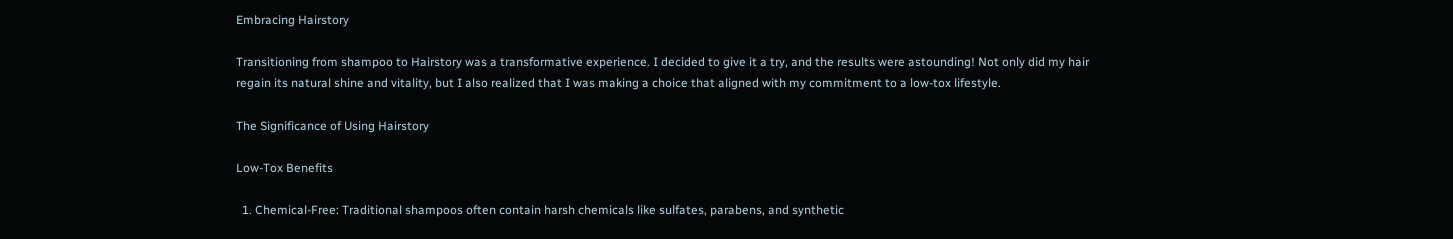Embracing Hairstory

Transitioning from shampoo to Hairstory was a transformative experience. I decided to give it a try, and the results were astounding! Not only did my hair regain its natural shine and vitality, but I also realized that I was making a choice that aligned with my commitment to a low-tox lifestyle.

The Significance of Using Hairstory

Low-Tox Benefits

  1. Chemical-Free: Traditional shampoos often contain harsh chemicals like sulfates, parabens, and synthetic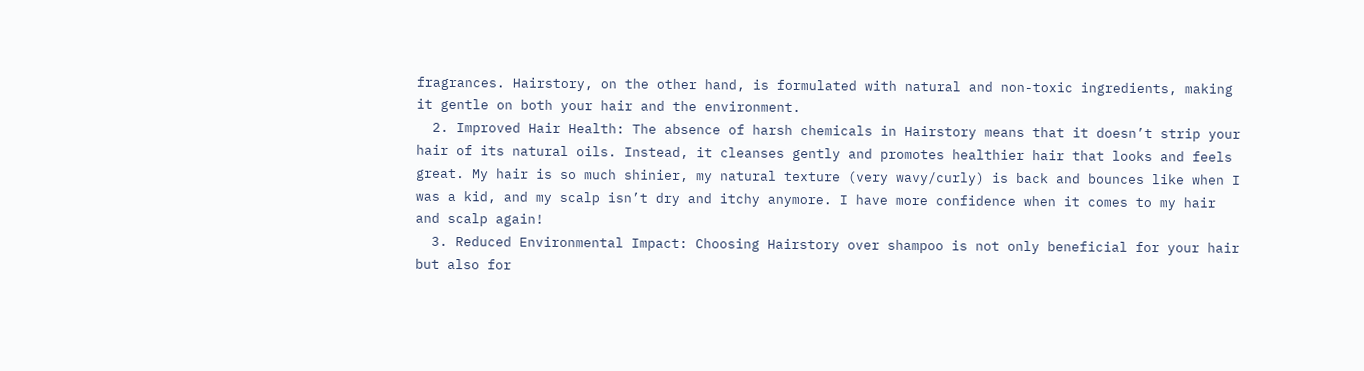fragrances. Hairstory, on the other hand, is formulated with natural and non-toxic ingredients, making it gentle on both your hair and the environment.
  2. Improved Hair Health: The absence of harsh chemicals in Hairstory means that it doesn’t strip your hair of its natural oils. Instead, it cleanses gently and promotes healthier hair that looks and feels great. My hair is so much shinier, my natural texture (very wavy/curly) is back and bounces like when I was a kid, and my scalp isn’t dry and itchy anymore. I have more confidence when it comes to my hair and scalp again!
  3. Reduced Environmental Impact: Choosing Hairstory over shampoo is not only beneficial for your hair but also for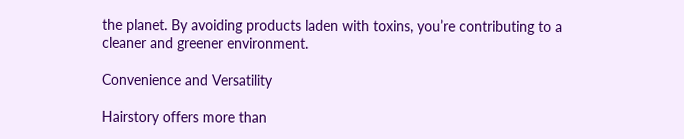the planet. By avoiding products laden with toxins, you’re contributing to a cleaner and greener environment.

Convenience and Versatility

Hairstory offers more than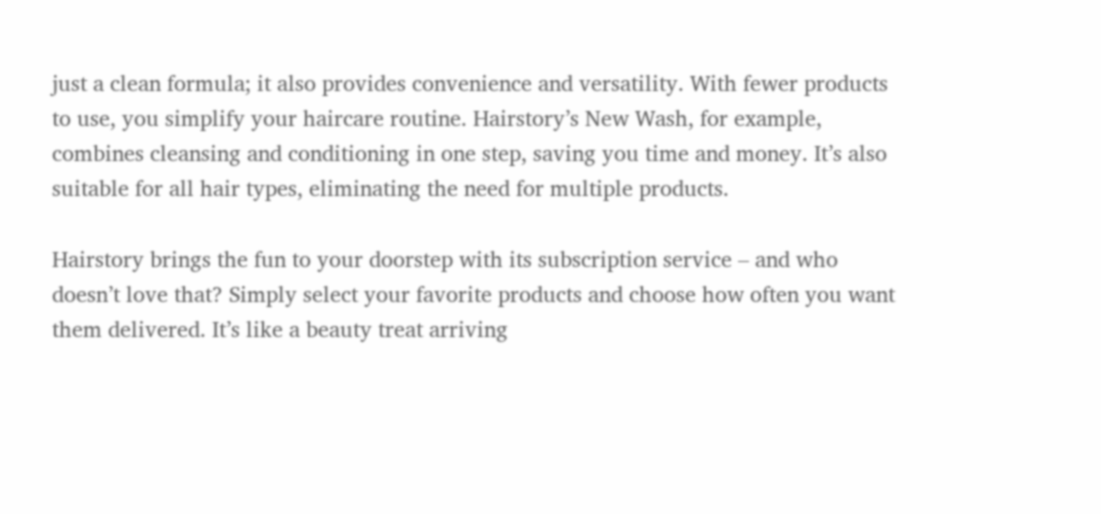just a clean formula; it also provides convenience and versatility. With fewer products to use, you simplify your haircare routine. Hairstory’s New Wash, for example, combines cleansing and conditioning in one step, saving you time and money. It’s also suitable for all hair types, eliminating the need for multiple products.

Hairstory brings the fun to your doorstep with its subscription service – and who doesn’t love that? Simply select your favorite products and choose how often you want them delivered. It’s like a beauty treat arriving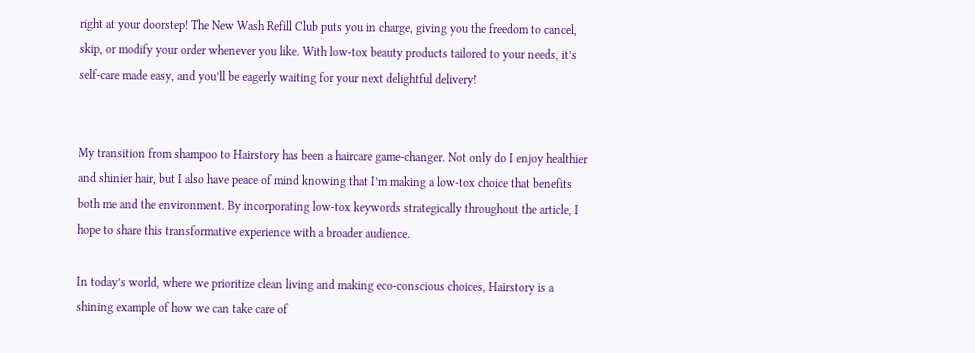right at your doorstep! The New Wash Refill Club puts you in charge, giving you the freedom to cancel, skip, or modify your order whenever you like. With low-tox beauty products tailored to your needs, it’s self-care made easy, and you’ll be eagerly waiting for your next delightful delivery!


My transition from shampoo to Hairstory has been a haircare game-changer. Not only do I enjoy healthier and shinier hair, but I also have peace of mind knowing that I’m making a low-tox choice that benefits both me and the environment. By incorporating low-tox keywords strategically throughout the article, I hope to share this transformative experience with a broader audience.

In today’s world, where we prioritize clean living and making eco-conscious choices, Hairstory is a shining example of how we can take care of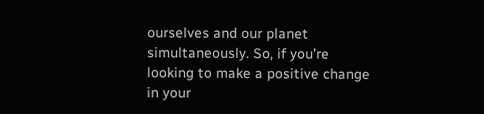ourselves and our planet simultaneously. So, if you’re looking to make a positive change in your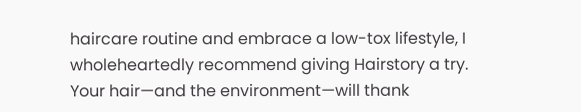haircare routine and embrace a low-tox lifestyle, I wholeheartedly recommend giving Hairstory a try. Your hair—and the environment—will thank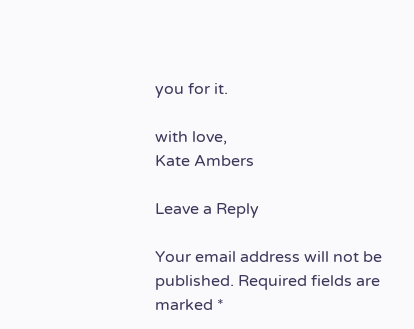you for it.

with love,
Kate Ambers

Leave a Reply

Your email address will not be published. Required fields are marked *